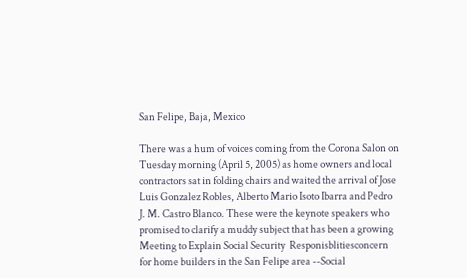San Felipe, Baja, Mexico

There was a hum of voices coming from the Corona Salon on Tuesday morning (April 5, 2005) as home owners and local contractors sat in folding chairs and waited the arrival of Jose Luis Gonzalez Robles, Alberto Mario Isoto Ibarra and Pedro J. M. Castro Blanco. These were the keynote speakers who promised to clarify a muddy subject that has been a growing Meeting to Explain Social Security  Responisblitiesconcern for home builders in the San Felipe area --Social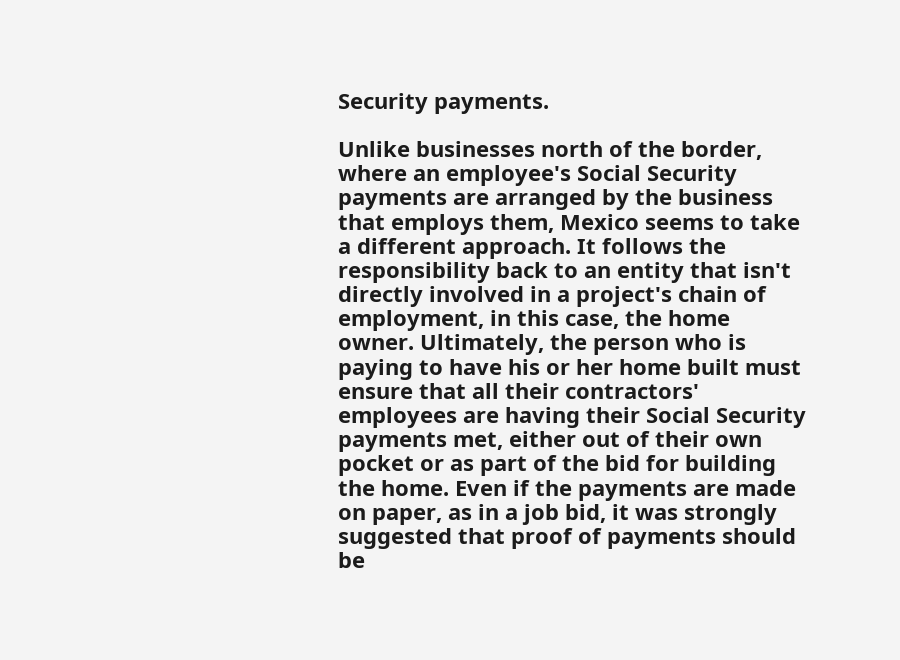Security payments.

Unlike businesses north of the border, where an employee's Social Security payments are arranged by the business that employs them, Mexico seems to take a different approach. It follows the responsibility back to an entity that isn't directly involved in a project's chain of employment, in this case, the home owner. Ultimately, the person who is paying to have his or her home built must ensure that all their contractors' employees are having their Social Security payments met, either out of their own pocket or as part of the bid for building the home. Even if the payments are made on paper, as in a job bid, it was strongly suggested that proof of payments should be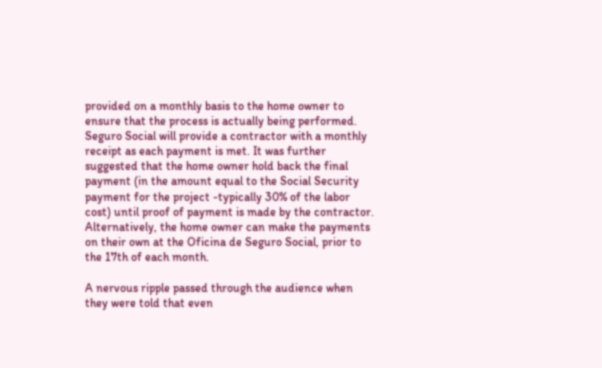provided on a monthly basis to the home owner to ensure that the process is actually being performed. Seguro Social will provide a contractor with a monthly receipt as each payment is met. It was further suggested that the home owner hold back the final payment (in the amount equal to the Social Security payment for the project -typically 30% of the labor cost) until proof of payment is made by the contractor. Alternatively, the home owner can make the payments on their own at the Oficina de Seguro Social, prior to the 17th of each month.

A nervous ripple passed through the audience when they were told that even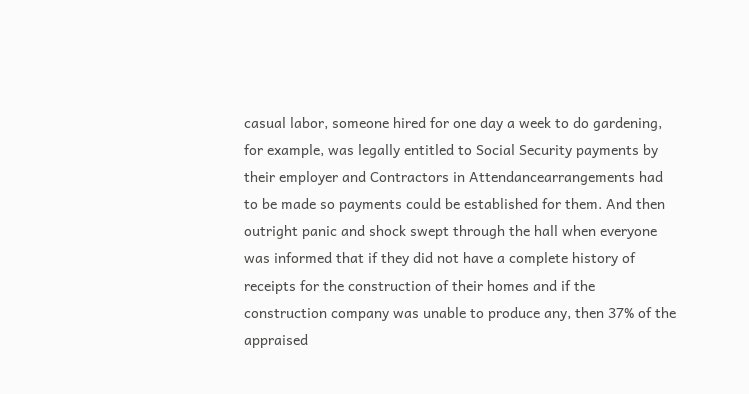casual labor, someone hired for one day a week to do gardening, for example, was legally entitled to Social Security payments by their employer and Contractors in Attendancearrangements had to be made so payments could be established for them. And then outright panic and shock swept through the hall when everyone was informed that if they did not have a complete history of receipts for the construction of their homes and if the construction company was unable to produce any, then 37% of the appraised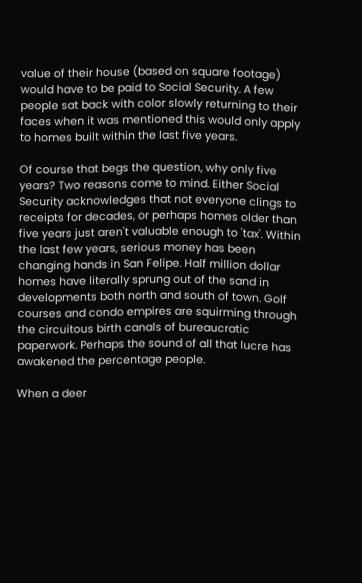value of their house (based on square footage) would have to be paid to Social Security. A few people sat back with color slowly returning to their faces when it was mentioned this would only apply to homes built within the last five years.

Of course that begs the question, why only five years? Two reasons come to mind. Either Social Security acknowledges that not everyone clings to receipts for decades, or perhaps homes older than five years just aren't valuable enough to 'tax'. Within the last few years, serious money has been changing hands in San Felipe. Half million dollar homes have literally sprung out of the sand in developments both north and south of town. Golf courses and condo empires are squirming through the circuitous birth canals of bureaucratic paperwork. Perhaps the sound of all that lucre has awakened the percentage people.

When a deer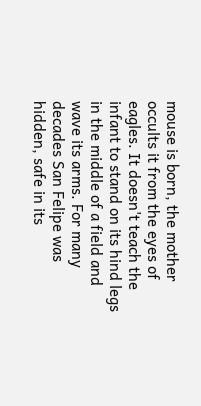mouse is born, the mother occults it from the eyes of eagles. It doesn't teach the infant to stand on its hind legs in the middle of a field and wave its arms. For many decades San Felipe was hidden, safe in its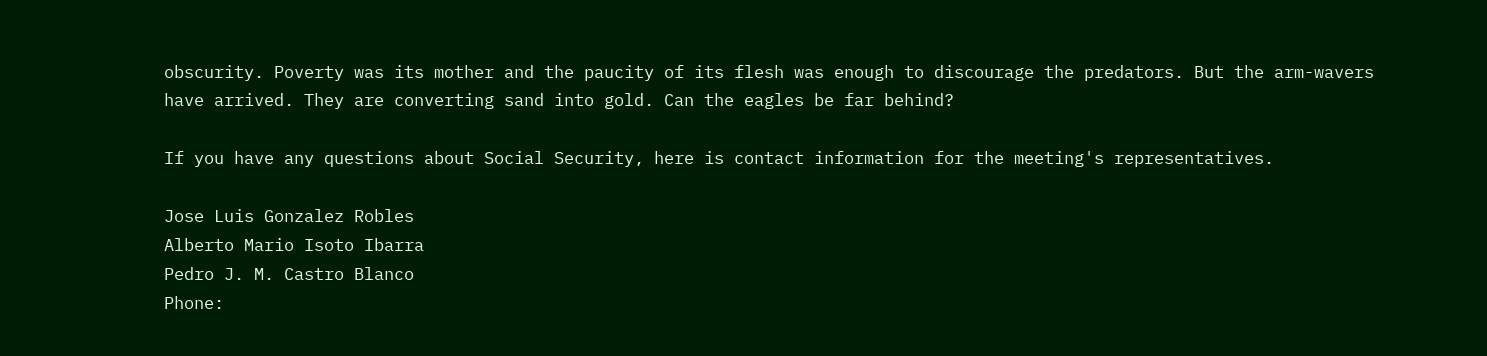obscurity. Poverty was its mother and the paucity of its flesh was enough to discourage the predators. But the arm-wavers have arrived. They are converting sand into gold. Can the eagles be far behind?

If you have any questions about Social Security, here is contact information for the meeting's representatives.

Jose Luis Gonzalez Robles
Alberto Mario Isoto Ibarra
Pedro J. M. Castro Blanco
Phone: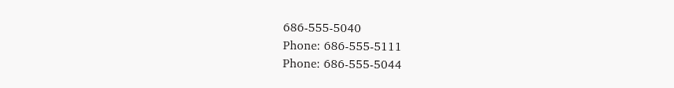686-555-5040
Phone: 686-555-5111
Phone: 686-555-5044